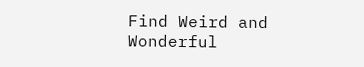Find Weird and Wonderful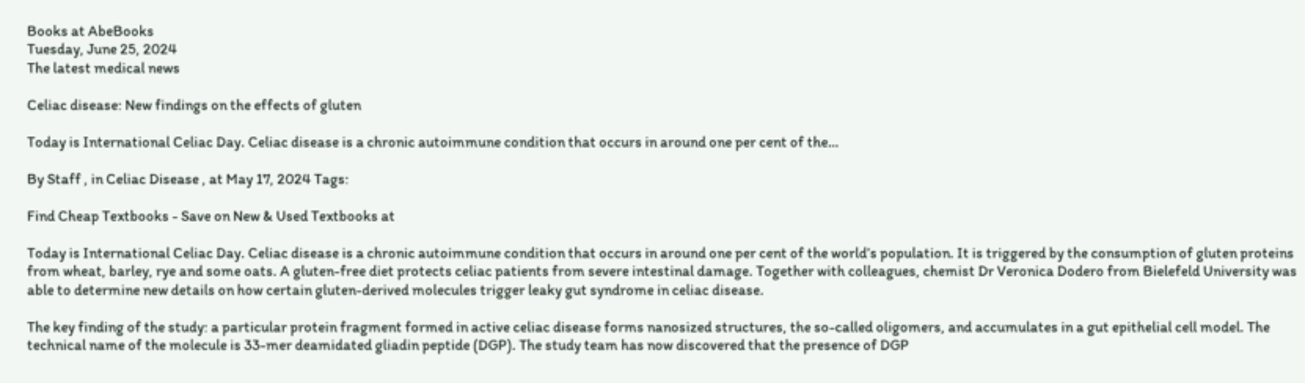Books at AbeBooks
Tuesday, June 25, 2024
The latest medical news

Celiac disease: New findings on the effects of gluten

Today is International Celiac Day. Celiac disease is a chronic autoimmune condition that occurs in around one per cent of the…

By Staff , in Celiac Disease , at May 17, 2024 Tags:

Find Cheap Textbooks - Save on New & Used Textbooks at

Today is International Celiac Day. Celiac disease is a chronic autoimmune condition that occurs in around one per cent of the world’s population. It is triggered by the consumption of gluten proteins from wheat, barley, rye and some oats. A gluten-free diet protects celiac patients from severe intestinal damage. Together with colleagues, chemist Dr Veronica Dodero from Bielefeld University was able to determine new details on how certain gluten-derived molecules trigger leaky gut syndrome in celiac disease.

The key finding of the study: a particular protein fragment formed in active celiac disease forms nanosized structures, the so-called oligomers, and accumulates in a gut epithelial cell model. The technical name of the molecule is 33-mer deamidated gliadin peptide (DGP). The study team has now discovered that the presence of DGP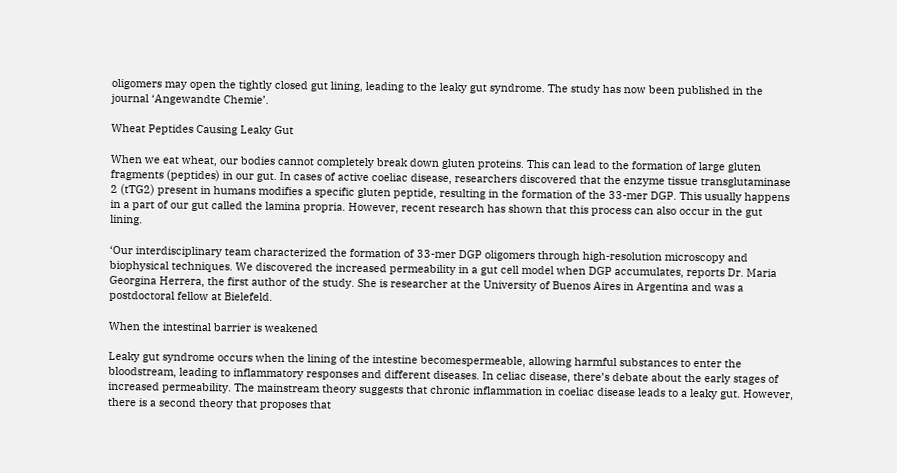oligomers may open the tightly closed gut lining, leading to the leaky gut syndrome. The study has now been published in the journal ‘Angewandte Chemie’.

Wheat Peptides Causing Leaky Gut

When we eat wheat, our bodies cannot completely break down gluten proteins. This can lead to the formation of large gluten fragments (peptides) in our gut. In cases of active coeliac disease, researchers discovered that the enzyme tissue transglutaminase 2 (tTG2) present in humans modifies a specific gluten peptide, resulting in the formation of the 33-mer DGP. This usually happens in a part of our gut called the lamina propria. However, recent research has shown that this process can also occur in the gut lining.

‘Our interdisciplinary team characterized the formation of 33-mer DGP oligomers through high-resolution microscopy and biophysical techniques. We discovered the increased permeability in a gut cell model when DGP accumulates, reports Dr. Maria Georgina Herrera, the first author of the study. She is researcher at the University of Buenos Aires in Argentina and was a postdoctoral fellow at Bielefeld.

When the intestinal barrier is weakened

Leaky gut syndrome occurs when the lining of the intestine becomespermeable, allowing harmful substances to enter the bloodstream, leading to inflammatory responses and different diseases. In celiac disease, there’s debate about the early stages of increased permeability. The mainstream theory suggests that chronic inflammation in coeliac disease leads to a leaky gut. However, there is a second theory that proposes that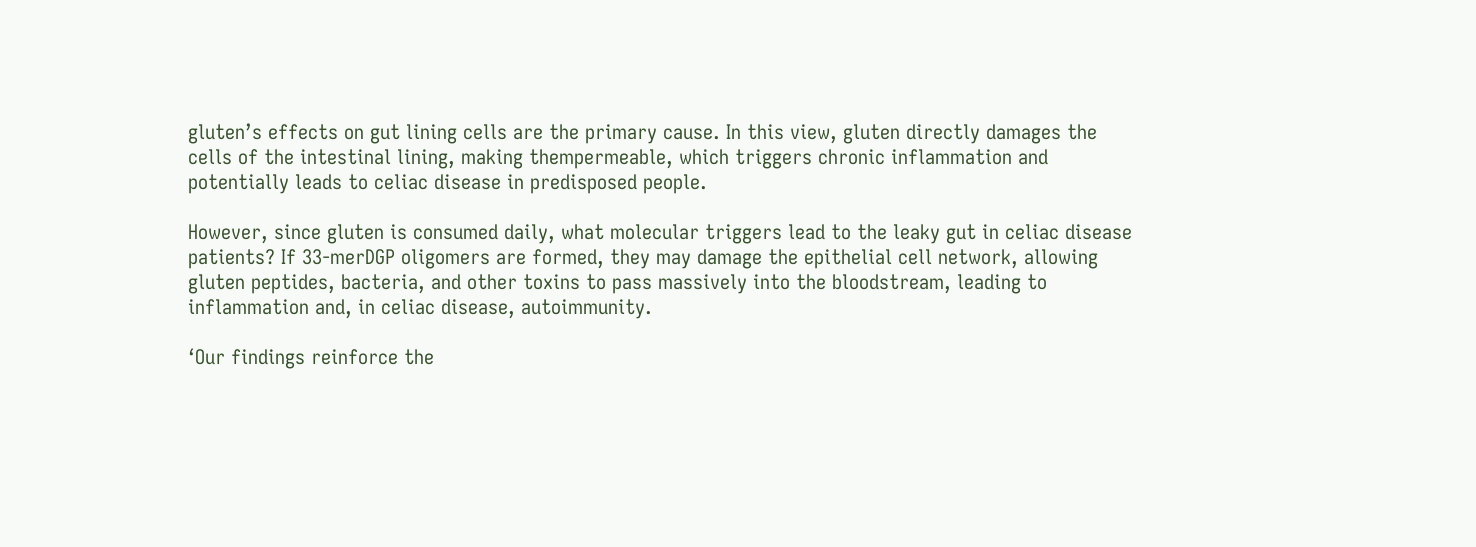gluten’s effects on gut lining cells are the primary cause. In this view, gluten directly damages the cells of the intestinal lining, making thempermeable, which triggers chronic inflammation and potentially leads to celiac disease in predisposed people.

However, since gluten is consumed daily, what molecular triggers lead to the leaky gut in celiac disease patients? If 33-merDGP oligomers are formed, they may damage the epithelial cell network, allowing gluten peptides, bacteria, and other toxins to pass massively into the bloodstream, leading to inflammation and, in celiac disease, autoimmunity.

‘Our findings reinforce the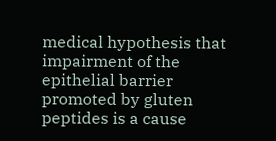medical hypothesis that impairment of the epithelial barrier promoted by gluten peptides is a cause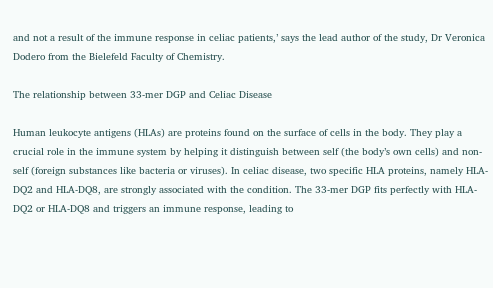and not a result of the immune response in celiac patients,’ says the lead author of the study, Dr Veronica Dodero from the Bielefeld Faculty of Chemistry.

The relationship between 33-mer DGP and Celiac Disease

Human leukocyte antigens (HLAs) are proteins found on the surface of cells in the body. They play a crucial role in the immune system by helping it distinguish between self (the body’s own cells) and non-self (foreign substances like bacteria or viruses). In celiac disease, two specific HLA proteins, namely HLA-DQ2 and HLA-DQ8, are strongly associated with the condition. The 33-mer DGP fits perfectly with HLA-DQ2 or HLA-DQ8 and triggers an immune response, leading to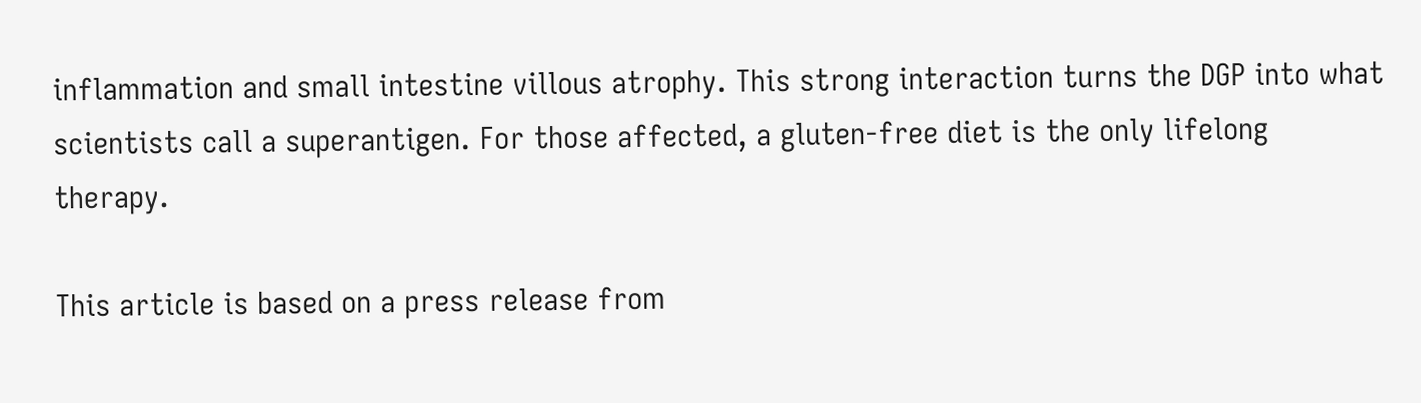inflammation and small intestine villous atrophy. This strong interaction turns the DGP into what scientists call a superantigen. For those affected, a gluten-free diet is the only lifelong therapy.

This article is based on a press release from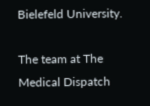Bielefeld University.

The team at The Medical Dispatch